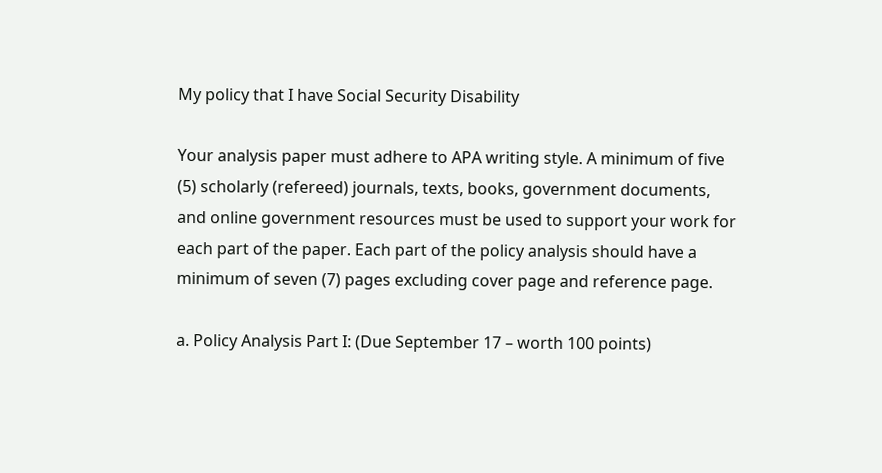My policy that I have Social Security Disability

Your analysis paper must adhere to APA writing style. A minimum of five (5) scholarly (refereed) journals, texts, books, government documents, and online government resources must be used to support your work for each part of the paper. Each part of the policy analysis should have a minimum of seven (7) pages excluding cover page and reference page.

a. Policy Analysis Part I: (Due September 17 – worth 100 points)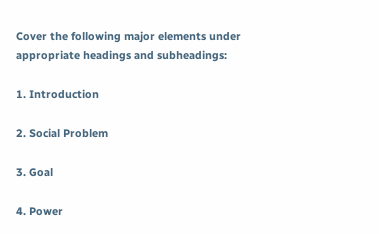Cover the following major elements under appropriate headings and subheadings:

1. Introduction

2. Social Problem

3. Goal

4. Power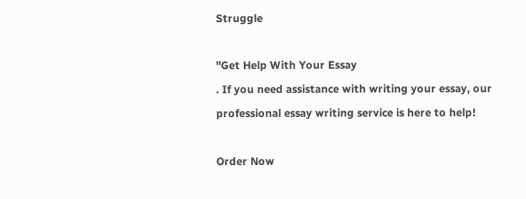Struggle

"Get Help With Your Essay
. If you need assistance with writing your essay, our professional essay writing service is here to help!

Order Now